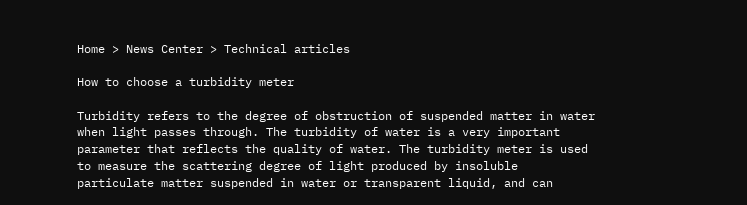Home > News Center > Technical articles

How to choose a turbidity meter

Turbidity refers to the degree of obstruction of suspended matter in water when light passes through. The turbidity of water is a very important parameter that reflects the quality of water. The turbidity meter is used to measure the scattering degree of light produced by insoluble particulate matter suspended in water or transparent liquid, and can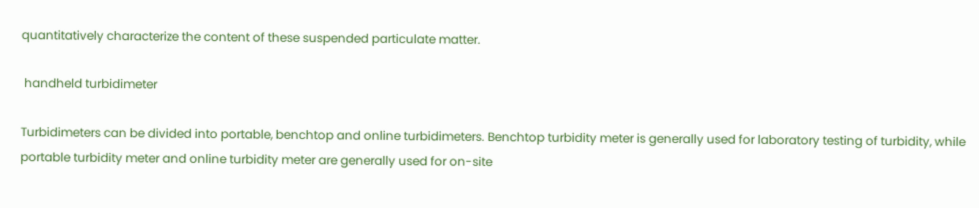quantitatively characterize the content of these suspended particulate matter.

 handheld turbidimeter

Turbidimeters can be divided into portable, benchtop and online turbidimeters. Benchtop turbidity meter is generally used for laboratory testing of turbidity, while portable turbidity meter and online turbidity meter are generally used for on-site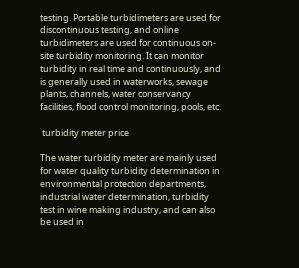testing. Portable turbidimeters are used for discontinuous testing, and online turbidimeters are used for continuous on-site turbidity monitoring. It can monitor turbidity in real time and continuously, and is generally used in waterworks, sewage plants, channels, water conservancy facilities, flood control monitoring, pools, etc.

 turbidity meter price

The water turbidity meter are mainly used for water quality turbidity determination in environmental protection departments, industrial water determination, turbidity test in wine making industry, and can also be used in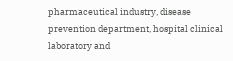pharmaceutical industry, disease prevention department, hospital clinical laboratory and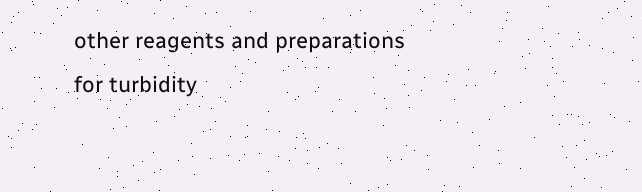other reagents and preparations for turbidity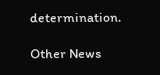determination.

Other News